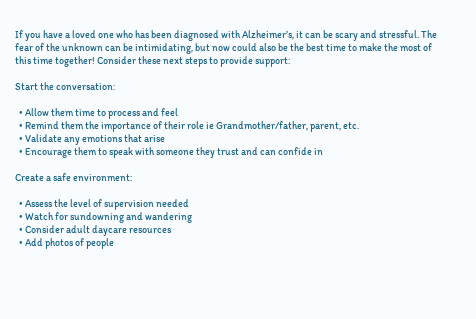If you have a loved one who has been diagnosed with Alzheimer’s, it can be scary and stressful. The fear of the unknown can be intimidating, but now could also be the best time to make the most of this time together! Consider these next steps to provide support:

Start the conversation:

  • Allow them time to process and feel
  • Remind them the importance of their role ie Grandmother/father, parent, etc.
  • Validate any emotions that arise
  • Encourage them to speak with someone they trust and can confide in

Create a safe environment:

  • Assess the level of supervision needed
  • Watch for sundowning and wandering
  • Consider adult daycare resources
  • Add photos of people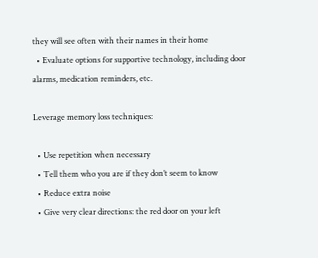they will see often with their names in their home
  • Evaluate options for supportive technology, including door alarms, medication reminders, etc.

Leverage memory loss techniques:

  • Use repetition when necessary
  • Tell them who you are if they don’t seem to know
  • Reduce extra noise
  • Give very clear directions: the red door on your left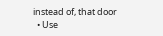instead of, that door
  • Use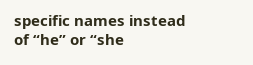specific names instead of “he” or “she